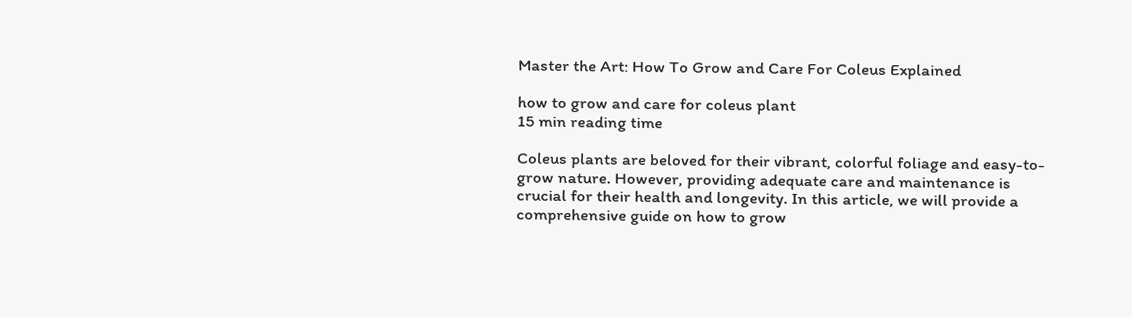Master the Art: How To Grow and Care For Coleus Explained

how to grow and care for coleus plant
15 min reading time

Coleus plants are beloved for their vibrant, colorful foliage and easy-to-grow nature. However, providing adequate care and maintenance is crucial for their health and longevity. In this article, we will provide a comprehensive guide on how to grow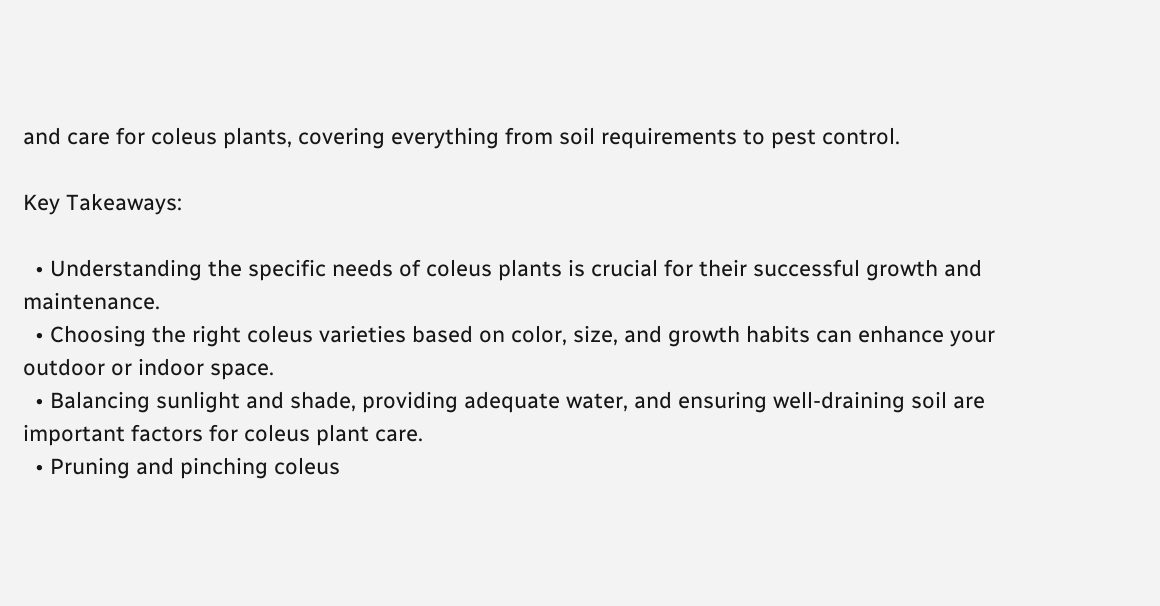and care for coleus plants, covering everything from soil requirements to pest control.

Key Takeaways:

  • Understanding the specific needs of coleus plants is crucial for their successful growth and maintenance.
  • Choosing the right coleus varieties based on color, size, and growth habits can enhance your outdoor or indoor space.
  • Balancing sunlight and shade, providing adequate water, and ensuring well-draining soil are important factors for coleus plant care.
  • Pruning and pinching coleus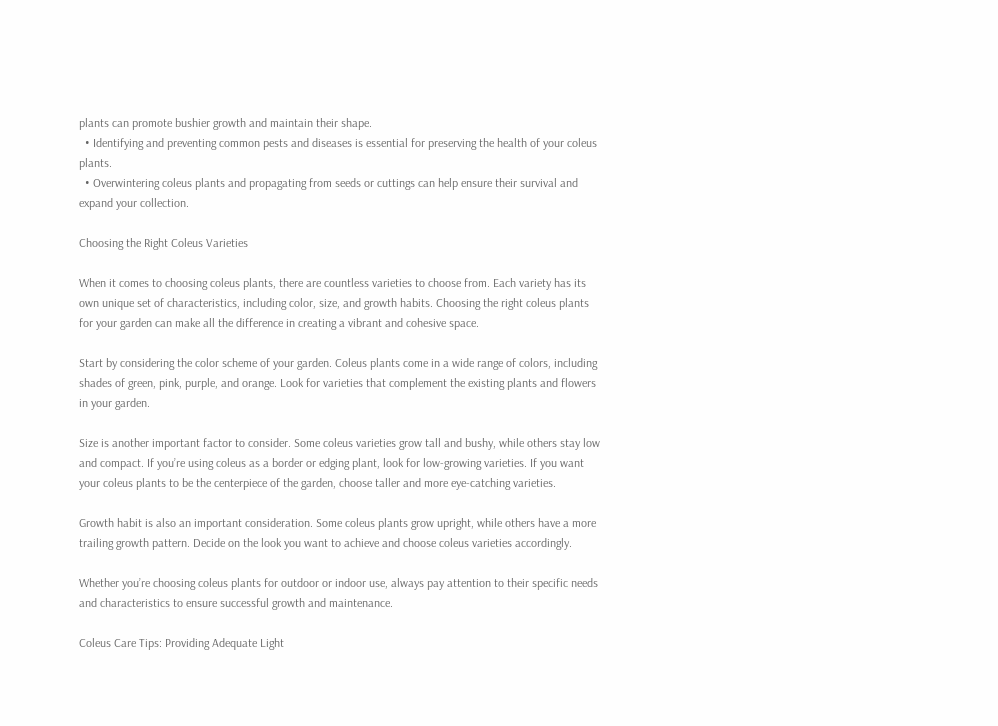plants can promote bushier growth and maintain their shape.
  • Identifying and preventing common pests and diseases is essential for preserving the health of your coleus plants.
  • Overwintering coleus plants and propagating from seeds or cuttings can help ensure their survival and expand your collection.

Choosing the Right Coleus Varieties

When it comes to choosing coleus plants, there are countless varieties to choose from. Each variety has its own unique set of characteristics, including color, size, and growth habits. Choosing the right coleus plants for your garden can make all the difference in creating a vibrant and cohesive space.

Start by considering the color scheme of your garden. Coleus plants come in a wide range of colors, including shades of green, pink, purple, and orange. Look for varieties that complement the existing plants and flowers in your garden.

Size is another important factor to consider. Some coleus varieties grow tall and bushy, while others stay low and compact. If you’re using coleus as a border or edging plant, look for low-growing varieties. If you want your coleus plants to be the centerpiece of the garden, choose taller and more eye-catching varieties.

Growth habit is also an important consideration. Some coleus plants grow upright, while others have a more trailing growth pattern. Decide on the look you want to achieve and choose coleus varieties accordingly.

Whether you’re choosing coleus plants for outdoor or indoor use, always pay attention to their specific needs and characteristics to ensure successful growth and maintenance.

Coleus Care Tips: Providing Adequate Light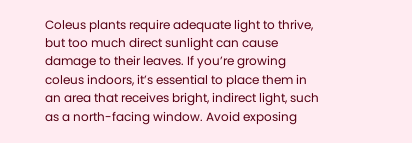Coleus plants require adequate light to thrive, but too much direct sunlight can cause damage to their leaves. If you’re growing coleus indoors, it’s essential to place them in an area that receives bright, indirect light, such as a north-facing window. Avoid exposing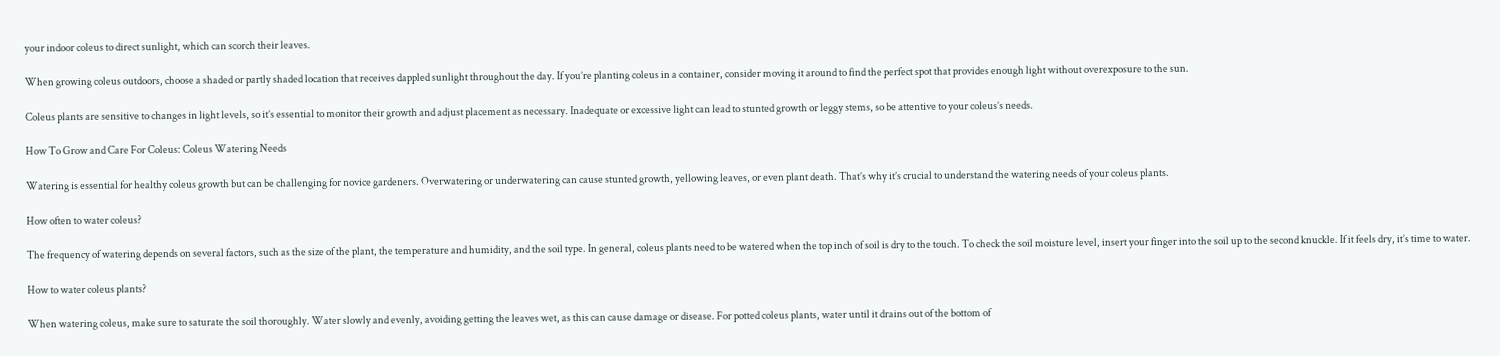your indoor coleus to direct sunlight, which can scorch their leaves.

When growing coleus outdoors, choose a shaded or partly shaded location that receives dappled sunlight throughout the day. If you’re planting coleus in a container, consider moving it around to find the perfect spot that provides enough light without overexposure to the sun.

Coleus plants are sensitive to changes in light levels, so it’s essential to monitor their growth and adjust placement as necessary. Inadequate or excessive light can lead to stunted growth or leggy stems, so be attentive to your coleus’s needs.

How To Grow and Care For Coleus: Coleus Watering Needs

Watering is essential for healthy coleus growth but can be challenging for novice gardeners. Overwatering or underwatering can cause stunted growth, yellowing leaves, or even plant death. That’s why it’s crucial to understand the watering needs of your coleus plants.

How often to water coleus?

The frequency of watering depends on several factors, such as the size of the plant, the temperature and humidity, and the soil type. In general, coleus plants need to be watered when the top inch of soil is dry to the touch. To check the soil moisture level, insert your finger into the soil up to the second knuckle. If it feels dry, it’s time to water.

How to water coleus plants?

When watering coleus, make sure to saturate the soil thoroughly. Water slowly and evenly, avoiding getting the leaves wet, as this can cause damage or disease. For potted coleus plants, water until it drains out of the bottom of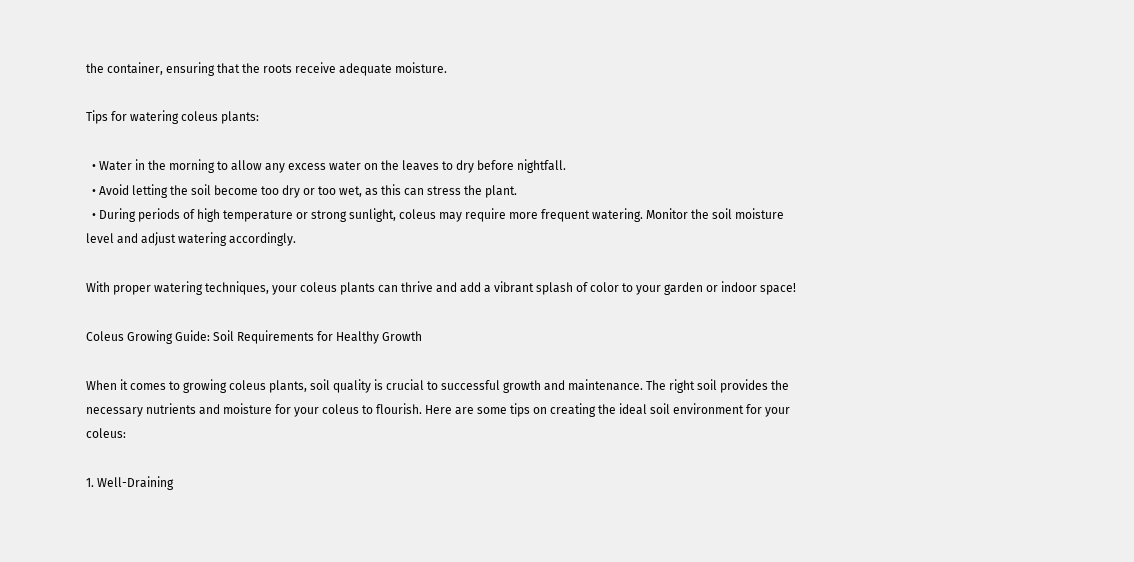the container, ensuring that the roots receive adequate moisture.

Tips for watering coleus plants:

  • Water in the morning to allow any excess water on the leaves to dry before nightfall.
  • Avoid letting the soil become too dry or too wet, as this can stress the plant.
  • During periods of high temperature or strong sunlight, coleus may require more frequent watering. Monitor the soil moisture level and adjust watering accordingly.

With proper watering techniques, your coleus plants can thrive and add a vibrant splash of color to your garden or indoor space!

Coleus Growing Guide: Soil Requirements for Healthy Growth

When it comes to growing coleus plants, soil quality is crucial to successful growth and maintenance. The right soil provides the necessary nutrients and moisture for your coleus to flourish. Here are some tips on creating the ideal soil environment for your coleus:

1. Well-Draining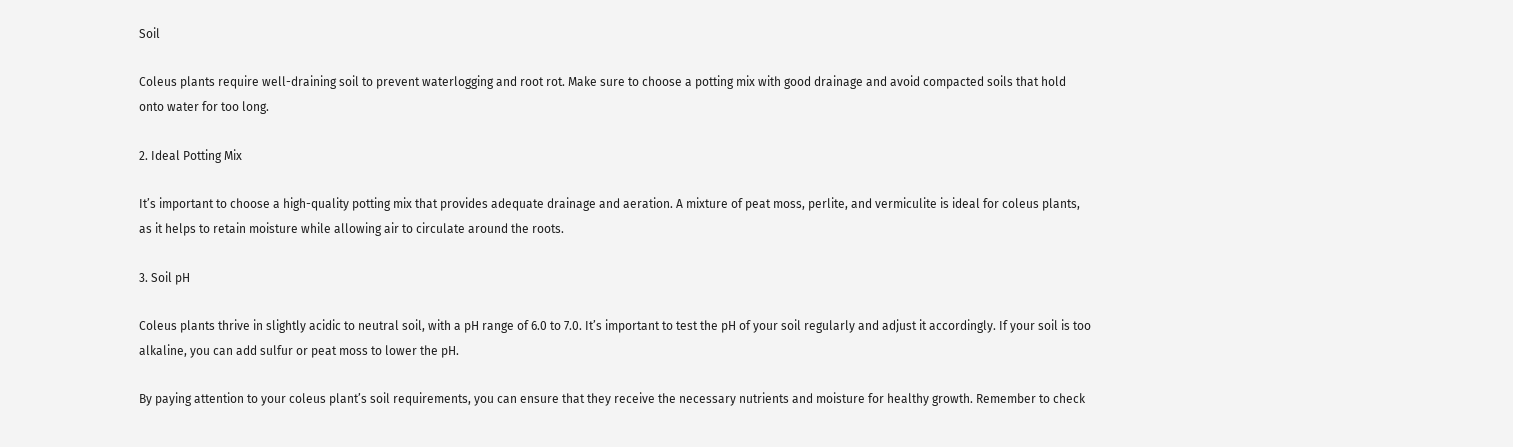Soil

Coleus plants require well-draining soil to prevent waterlogging and root rot. Make sure to choose a potting mix with good drainage and avoid compacted soils that hold onto water for too long.

2. Ideal Potting Mix

It’s important to choose a high-quality potting mix that provides adequate drainage and aeration. A mixture of peat moss, perlite, and vermiculite is ideal for coleus plants, as it helps to retain moisture while allowing air to circulate around the roots.

3. Soil pH

Coleus plants thrive in slightly acidic to neutral soil, with a pH range of 6.0 to 7.0. It’s important to test the pH of your soil regularly and adjust it accordingly. If your soil is too alkaline, you can add sulfur or peat moss to lower the pH.

By paying attention to your coleus plant’s soil requirements, you can ensure that they receive the necessary nutrients and moisture for healthy growth. Remember to check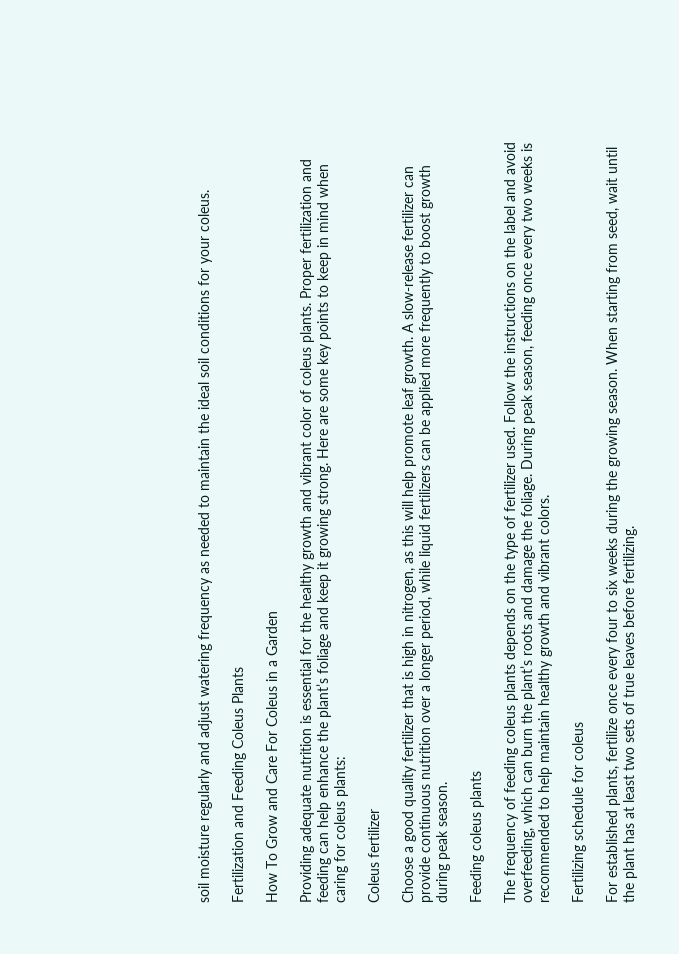soil moisture regularly and adjust watering frequency as needed to maintain the ideal soil conditions for your coleus.

Fertilization and Feeding Coleus Plants

How To Grow and Care For Coleus in a Garden

Providing adequate nutrition is essential for the healthy growth and vibrant color of coleus plants. Proper fertilization and feeding can help enhance the plant’s foliage and keep it growing strong. Here are some key points to keep in mind when caring for coleus plants:

Coleus fertilizer

Choose a good quality fertilizer that is high in nitrogen, as this will help promote leaf growth. A slow-release fertilizer can provide continuous nutrition over a longer period, while liquid fertilizers can be applied more frequently to boost growth during peak season.

Feeding coleus plants

The frequency of feeding coleus plants depends on the type of fertilizer used. Follow the instructions on the label and avoid overfeeding, which can burn the plant’s roots and damage the foliage. During peak season, feeding once every two weeks is recommended to help maintain healthy growth and vibrant colors.

Fertilizing schedule for coleus

For established plants, fertilize once every four to six weeks during the growing season. When starting from seed, wait until the plant has at least two sets of true leaves before fertilizing.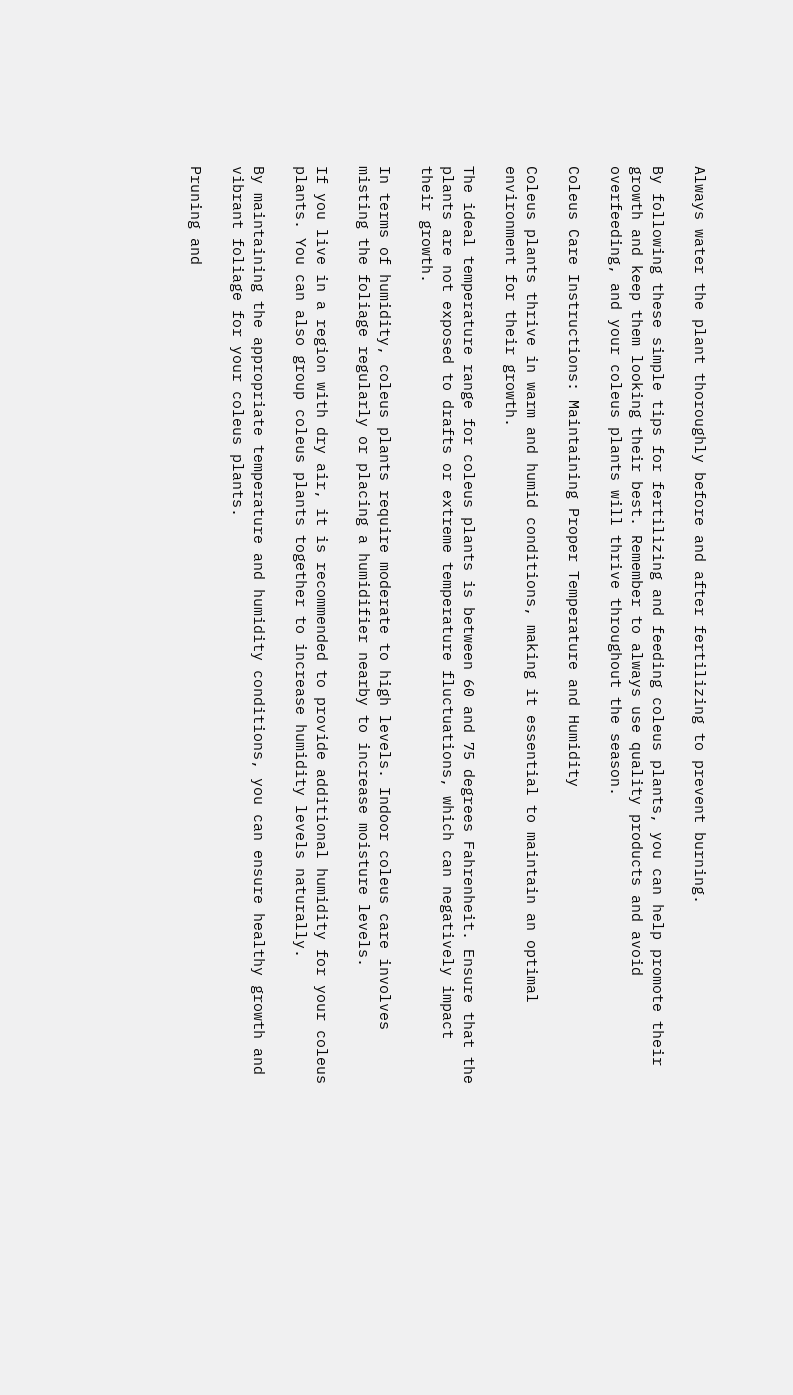Always water the plant thoroughly before and after fertilizing to prevent burning.

By following these simple tips for fertilizing and feeding coleus plants, you can help promote their growth and keep them looking their best. Remember to always use quality products and avoid overfeeding, and your coleus plants will thrive throughout the season.

Coleus Care Instructions: Maintaining Proper Temperature and Humidity

Coleus plants thrive in warm and humid conditions, making it essential to maintain an optimal environment for their growth.

The ideal temperature range for coleus plants is between 60 and 75 degrees Fahrenheit. Ensure that the plants are not exposed to drafts or extreme temperature fluctuations, which can negatively impact their growth.

In terms of humidity, coleus plants require moderate to high levels. Indoor coleus care involves misting the foliage regularly or placing a humidifier nearby to increase moisture levels.

If you live in a region with dry air, it is recommended to provide additional humidity for your coleus plants. You can also group coleus plants together to increase humidity levels naturally.

By maintaining the appropriate temperature and humidity conditions, you can ensure healthy growth and vibrant foliage for your coleus plants.

Pruning and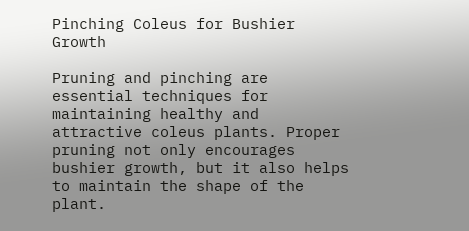Pinching Coleus for Bushier Growth

Pruning and pinching are essential techniques for maintaining healthy and attractive coleus plants. Proper pruning not only encourages bushier growth, but it also helps to maintain the shape of the plant.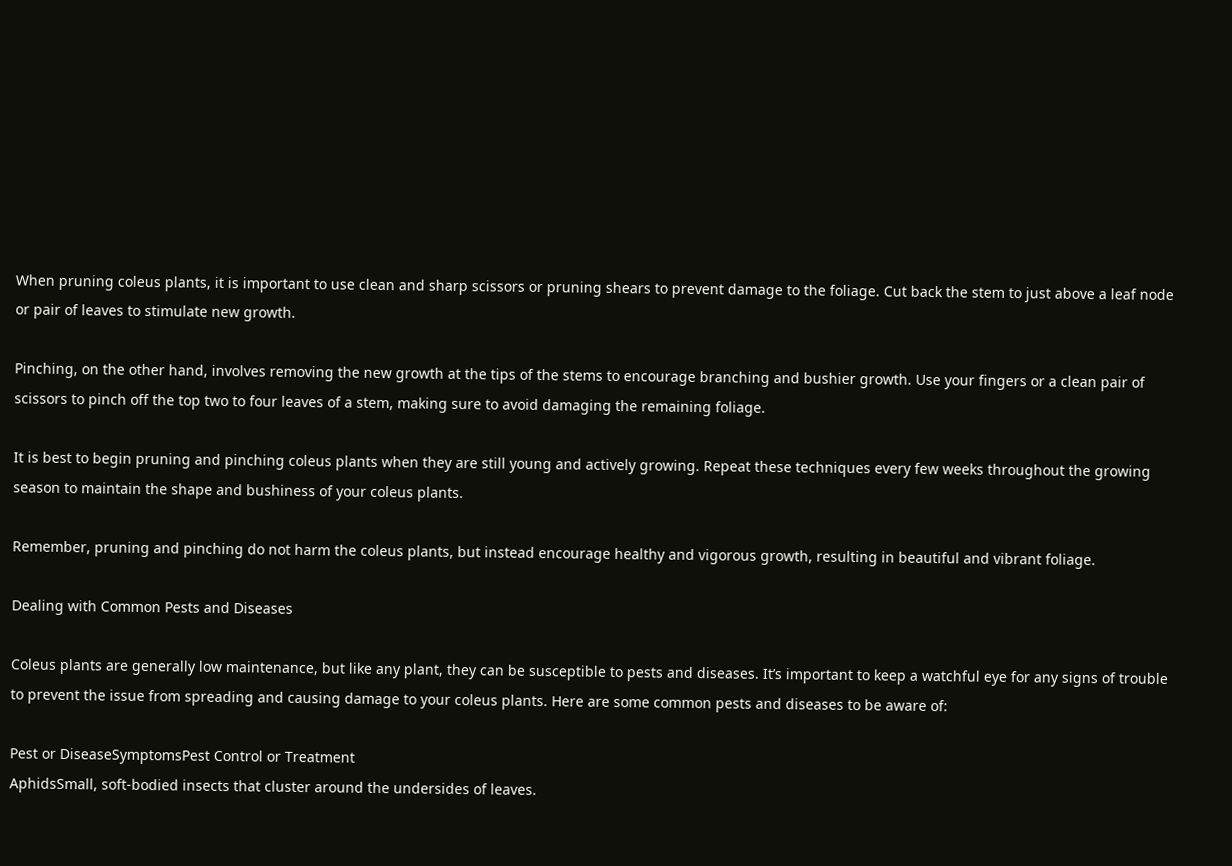When pruning coleus plants, it is important to use clean and sharp scissors or pruning shears to prevent damage to the foliage. Cut back the stem to just above a leaf node or pair of leaves to stimulate new growth.

Pinching, on the other hand, involves removing the new growth at the tips of the stems to encourage branching and bushier growth. Use your fingers or a clean pair of scissors to pinch off the top two to four leaves of a stem, making sure to avoid damaging the remaining foliage.

It is best to begin pruning and pinching coleus plants when they are still young and actively growing. Repeat these techniques every few weeks throughout the growing season to maintain the shape and bushiness of your coleus plants.

Remember, pruning and pinching do not harm the coleus plants, but instead encourage healthy and vigorous growth, resulting in beautiful and vibrant foliage.

Dealing with Common Pests and Diseases

Coleus plants are generally low maintenance, but like any plant, they can be susceptible to pests and diseases. It’s important to keep a watchful eye for any signs of trouble to prevent the issue from spreading and causing damage to your coleus plants. Here are some common pests and diseases to be aware of:

Pest or DiseaseSymptomsPest Control or Treatment
AphidsSmall, soft-bodied insects that cluster around the undersides of leaves.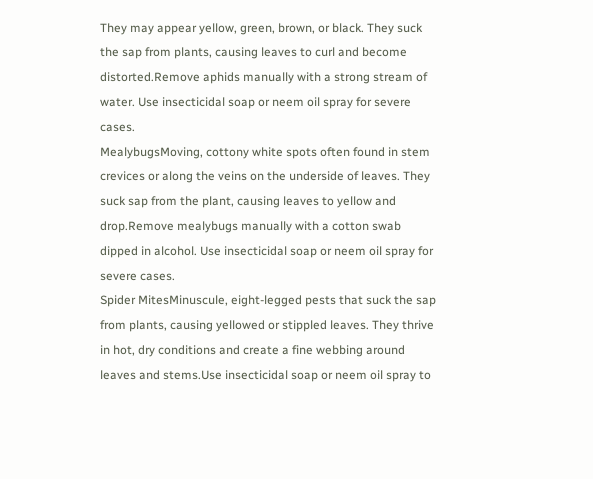They may appear yellow, green, brown, or black. They suck the sap from plants, causing leaves to curl and become distorted.Remove aphids manually with a strong stream of water. Use insecticidal soap or neem oil spray for severe cases.
MealybugsMoving, cottony white spots often found in stem crevices or along the veins on the underside of leaves. They suck sap from the plant, causing leaves to yellow and drop.Remove mealybugs manually with a cotton swab dipped in alcohol. Use insecticidal soap or neem oil spray for severe cases.
Spider MitesMinuscule, eight-legged pests that suck the sap from plants, causing yellowed or stippled leaves. They thrive in hot, dry conditions and create a fine webbing around leaves and stems.Use insecticidal soap or neem oil spray to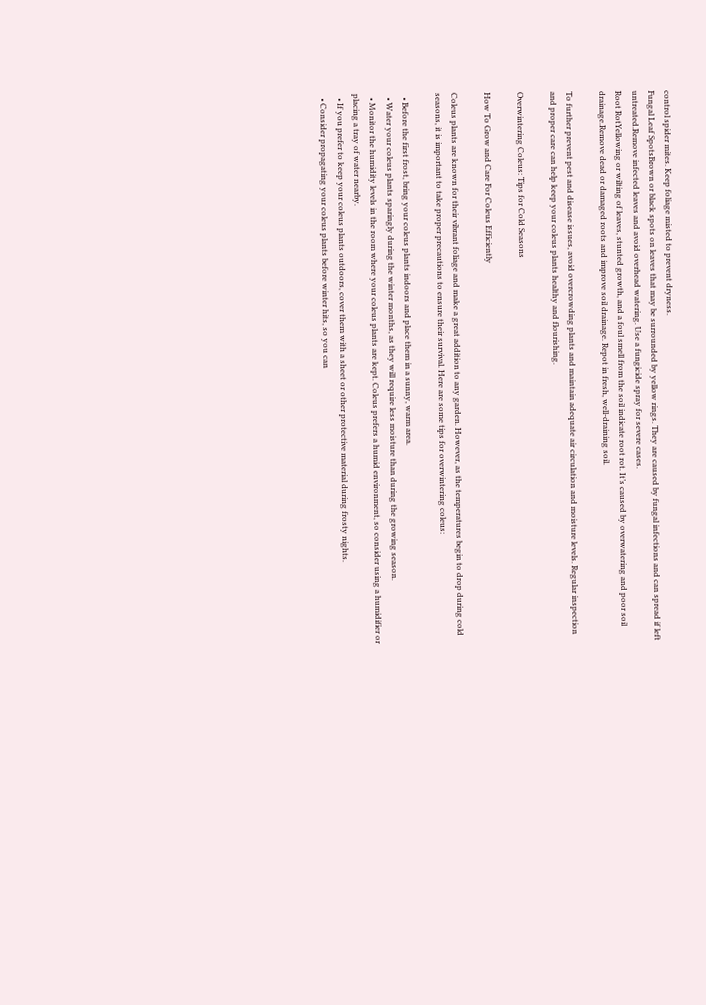control spider mites. Keep foliage misted to prevent dryness.
Fungal Leaf SpotsBrown or black spots on leaves that may be surrounded by yellow rings. They are caused by fungal infections and can spread if left untreated.Remove infected leaves and avoid overhead watering. Use a fungicide spray for severe cases.
Root RotYellowing or wilting of leaves, stunted growth, and a foul smell from the soil indicate root rot. It’s caused by overwatering and poor soil drainage.Remove dead or damaged roots and improve soil drainage. Repot in fresh, well-draining soil.

To further prevent pest and disease issues, avoid overcrowding plants and maintain adequate air circulation and moisture levels. Regular inspection and proper care can help keep your coleus plants healthy and flourishing.

Overwintering Coleus: Tips for Cold Seasons

How To Grow and Care For Coleus Efficiently

Coleus plants are known for their vibrant foliage and make a great addition to any garden. However, as the temperatures begin to drop during cold seasons, it is important to take proper precautions to ensure their survival. Here are some tips for overwintering coleus:

  • Before the first frost, bring your coleus plants indoors and place them in a sunny, warm area.
  • Water your coleus plants sparingly during the winter months, as they will require less moisture than during the growing season.
  • Monitor the humidity levels in the room where your coleus plants are kept. Coleus prefers a humid environment, so consider using a humidifier or placing a tray of water nearby.
  • If you prefer to keep your coleus plants outdoors, cover them with a sheet or other protective material during frosty nights.
  • Consider propagating your coleus plants before winter hits, so you can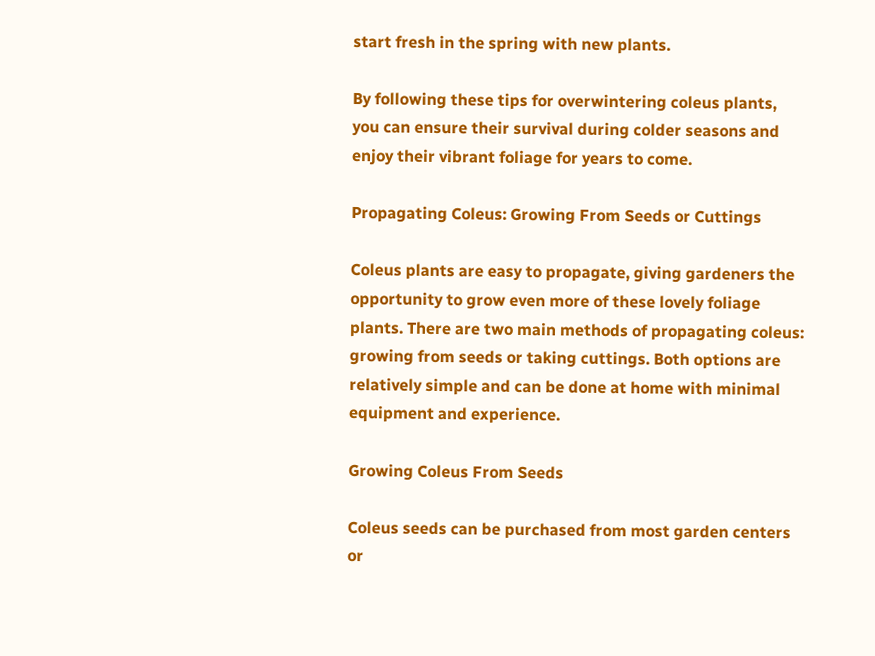start fresh in the spring with new plants.

By following these tips for overwintering coleus plants, you can ensure their survival during colder seasons and enjoy their vibrant foliage for years to come.

Propagating Coleus: Growing From Seeds or Cuttings

Coleus plants are easy to propagate, giving gardeners the opportunity to grow even more of these lovely foliage plants. There are two main methods of propagating coleus: growing from seeds or taking cuttings. Both options are relatively simple and can be done at home with minimal equipment and experience.

Growing Coleus From Seeds

Coleus seeds can be purchased from most garden centers or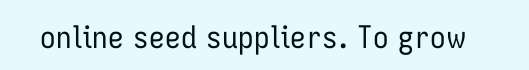online seed suppliers. To grow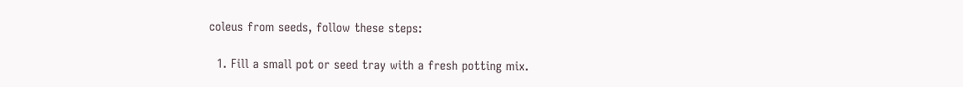coleus from seeds, follow these steps:

  1. Fill a small pot or seed tray with a fresh potting mix.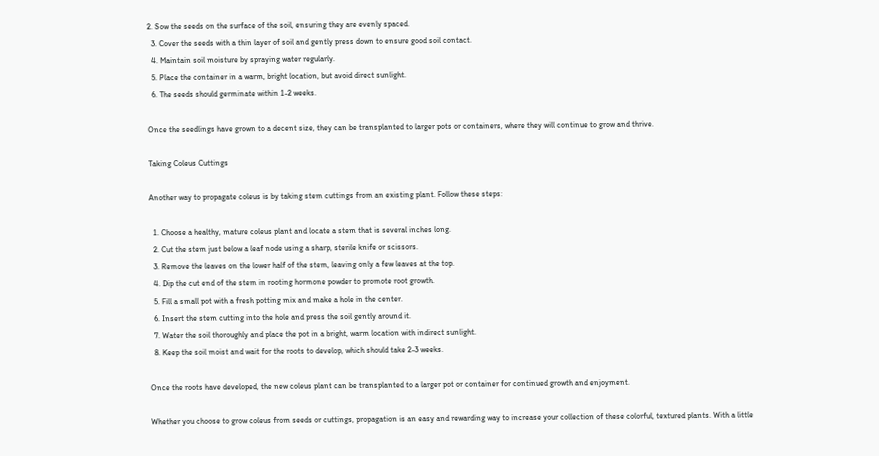2. Sow the seeds on the surface of the soil, ensuring they are evenly spaced.
  3. Cover the seeds with a thin layer of soil and gently press down to ensure good soil contact.
  4. Maintain soil moisture by spraying water regularly.
  5. Place the container in a warm, bright location, but avoid direct sunlight.
  6. The seeds should germinate within 1-2 weeks.

Once the seedlings have grown to a decent size, they can be transplanted to larger pots or containers, where they will continue to grow and thrive.

Taking Coleus Cuttings

Another way to propagate coleus is by taking stem cuttings from an existing plant. Follow these steps:

  1. Choose a healthy, mature coleus plant and locate a stem that is several inches long.
  2. Cut the stem just below a leaf node using a sharp, sterile knife or scissors.
  3. Remove the leaves on the lower half of the stem, leaving only a few leaves at the top.
  4. Dip the cut end of the stem in rooting hormone powder to promote root growth.
  5. Fill a small pot with a fresh potting mix and make a hole in the center.
  6. Insert the stem cutting into the hole and press the soil gently around it.
  7. Water the soil thoroughly and place the pot in a bright, warm location with indirect sunlight.
  8. Keep the soil moist and wait for the roots to develop, which should take 2-3 weeks.

Once the roots have developed, the new coleus plant can be transplanted to a larger pot or container for continued growth and enjoyment.

Whether you choose to grow coleus from seeds or cuttings, propagation is an easy and rewarding way to increase your collection of these colorful, textured plants. With a little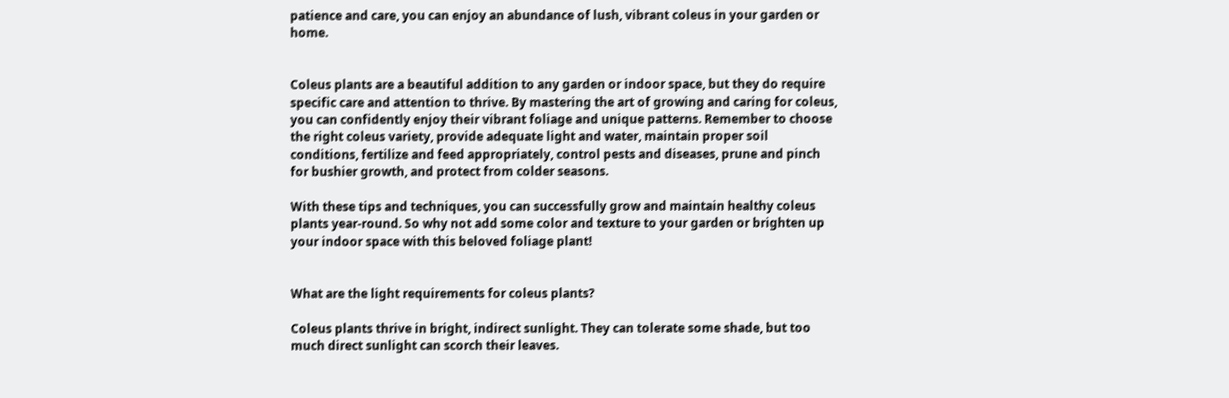patience and care, you can enjoy an abundance of lush, vibrant coleus in your garden or home.


Coleus plants are a beautiful addition to any garden or indoor space, but they do require specific care and attention to thrive. By mastering the art of growing and caring for coleus, you can confidently enjoy their vibrant foliage and unique patterns. Remember to choose the right coleus variety, provide adequate light and water, maintain proper soil conditions, fertilize and feed appropriately, control pests and diseases, prune and pinch for bushier growth, and protect from colder seasons.

With these tips and techniques, you can successfully grow and maintain healthy coleus plants year-round. So why not add some color and texture to your garden or brighten up your indoor space with this beloved foliage plant!


What are the light requirements for coleus plants?

Coleus plants thrive in bright, indirect sunlight. They can tolerate some shade, but too much direct sunlight can scorch their leaves.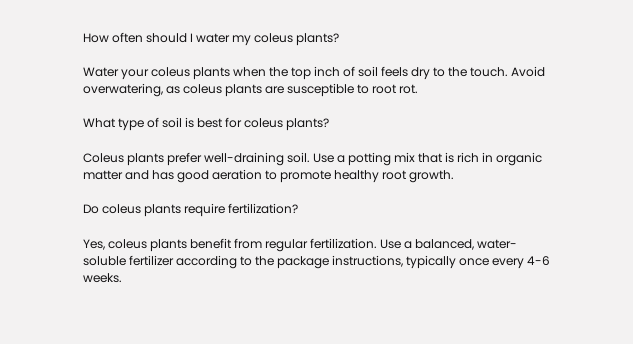How often should I water my coleus plants?

Water your coleus plants when the top inch of soil feels dry to the touch. Avoid overwatering, as coleus plants are susceptible to root rot.

What type of soil is best for coleus plants?

Coleus plants prefer well-draining soil. Use a potting mix that is rich in organic matter and has good aeration to promote healthy root growth.

Do coleus plants require fertilization?

Yes, coleus plants benefit from regular fertilization. Use a balanced, water-soluble fertilizer according to the package instructions, typically once every 4-6 weeks.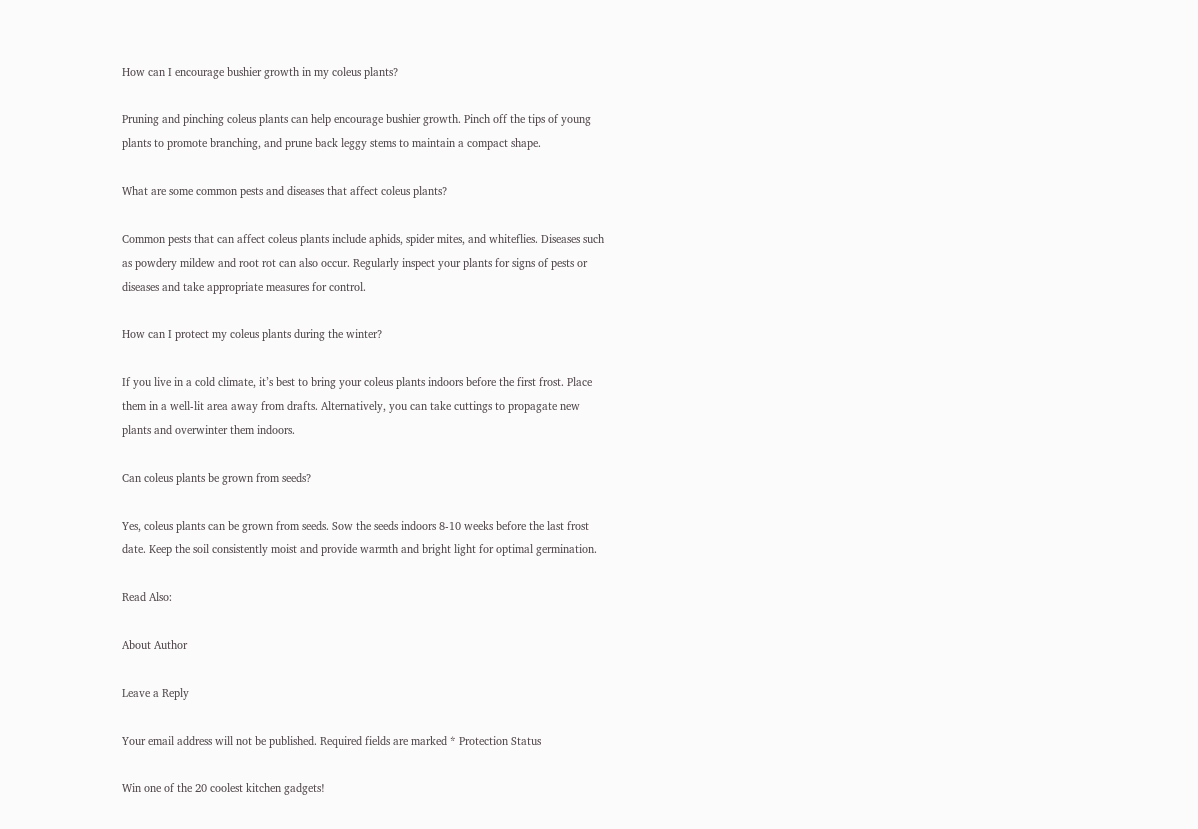How can I encourage bushier growth in my coleus plants?

Pruning and pinching coleus plants can help encourage bushier growth. Pinch off the tips of young plants to promote branching, and prune back leggy stems to maintain a compact shape.

What are some common pests and diseases that affect coleus plants?

Common pests that can affect coleus plants include aphids, spider mites, and whiteflies. Diseases such as powdery mildew and root rot can also occur. Regularly inspect your plants for signs of pests or diseases and take appropriate measures for control.

How can I protect my coleus plants during the winter?

If you live in a cold climate, it’s best to bring your coleus plants indoors before the first frost. Place them in a well-lit area away from drafts. Alternatively, you can take cuttings to propagate new plants and overwinter them indoors.

Can coleus plants be grown from seeds?

Yes, coleus plants can be grown from seeds. Sow the seeds indoors 8-10 weeks before the last frost date. Keep the soil consistently moist and provide warmth and bright light for optimal germination.

Read Also:

About Author

Leave a Reply

Your email address will not be published. Required fields are marked * Protection Status

Win one of the 20 coolest kitchen gadgets!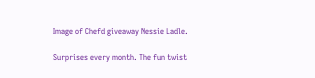Image of Chefd giveaway Nessie Ladle.

Surprises every month. The fun twist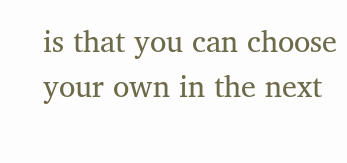is that you can choose your own in the next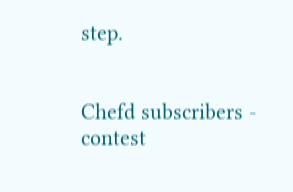step.


Chefd subscribers - contest